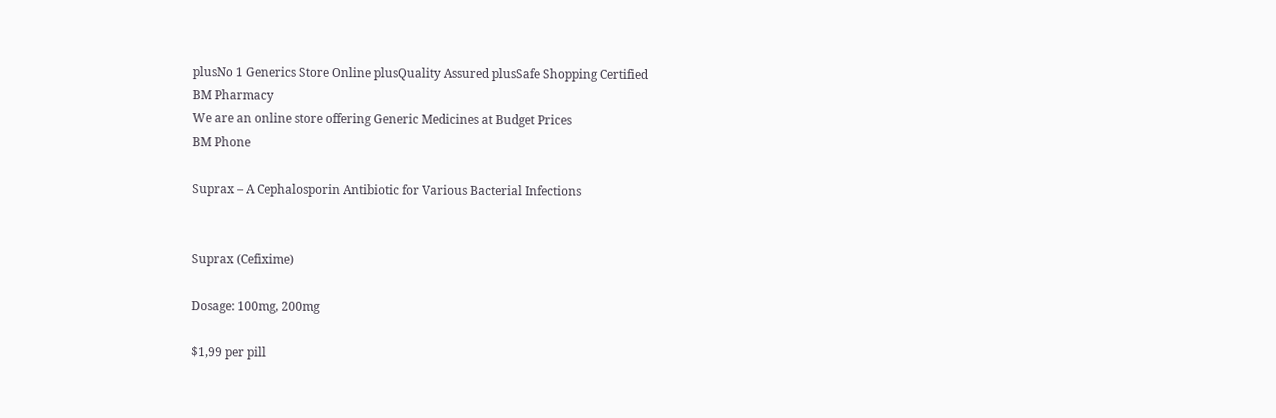plusNo 1 Generics Store Online plusQuality Assured plusSafe Shopping Certified
BM Pharmacy
We are an online store offering Generic Medicines at Budget Prices
BM Phone

Suprax – A Cephalosporin Antibiotic for Various Bacterial Infections


Suprax (Cefixime)

Dosage: 100mg, 200mg

$1,99 per pill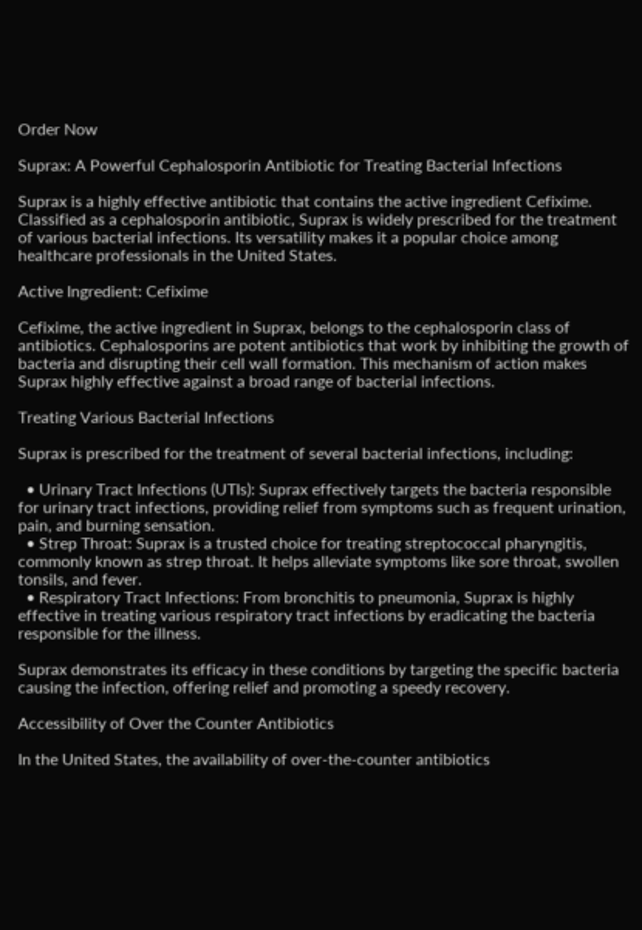Order Now

Suprax: A Powerful Cephalosporin Antibiotic for Treating Bacterial Infections

Suprax is a highly effective antibiotic that contains the active ingredient Cefixime. Classified as a cephalosporin antibiotic, Suprax is widely prescribed for the treatment of various bacterial infections. Its versatility makes it a popular choice among healthcare professionals in the United States.

Active Ingredient: Cefixime

Cefixime, the active ingredient in Suprax, belongs to the cephalosporin class of antibiotics. Cephalosporins are potent antibiotics that work by inhibiting the growth of bacteria and disrupting their cell wall formation. This mechanism of action makes Suprax highly effective against a broad range of bacterial infections.

Treating Various Bacterial Infections

Suprax is prescribed for the treatment of several bacterial infections, including:

  • Urinary Tract Infections (UTIs): Suprax effectively targets the bacteria responsible for urinary tract infections, providing relief from symptoms such as frequent urination, pain, and burning sensation.
  • Strep Throat: Suprax is a trusted choice for treating streptococcal pharyngitis, commonly known as strep throat. It helps alleviate symptoms like sore throat, swollen tonsils, and fever.
  • Respiratory Tract Infections: From bronchitis to pneumonia, Suprax is highly effective in treating various respiratory tract infections by eradicating the bacteria responsible for the illness.

Suprax demonstrates its efficacy in these conditions by targeting the specific bacteria causing the infection, offering relief and promoting a speedy recovery.

Accessibility of Over the Counter Antibiotics

In the United States, the availability of over-the-counter antibiotics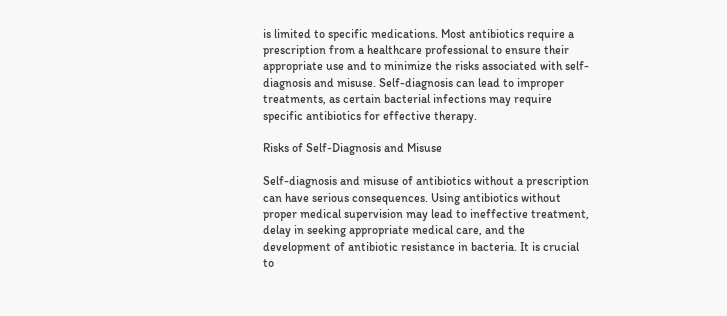is limited to specific medications. Most antibiotics require a prescription from a healthcare professional to ensure their appropriate use and to minimize the risks associated with self-diagnosis and misuse. Self-diagnosis can lead to improper treatments, as certain bacterial infections may require specific antibiotics for effective therapy.

Risks of Self-Diagnosis and Misuse

Self-diagnosis and misuse of antibiotics without a prescription can have serious consequences. Using antibiotics without proper medical supervision may lead to ineffective treatment, delay in seeking appropriate medical care, and the development of antibiotic resistance in bacteria. It is crucial to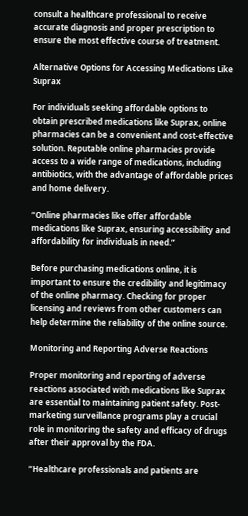consult a healthcare professional to receive accurate diagnosis and proper prescription to ensure the most effective course of treatment.

Alternative Options for Accessing Medications Like Suprax

For individuals seeking affordable options to obtain prescribed medications like Suprax, online pharmacies can be a convenient and cost-effective solution. Reputable online pharmacies provide access to a wide range of medications, including antibiotics, with the advantage of affordable prices and home delivery.

“Online pharmacies like offer affordable medications like Suprax, ensuring accessibility and affordability for individuals in need.”

Before purchasing medications online, it is important to ensure the credibility and legitimacy of the online pharmacy. Checking for proper licensing and reviews from other customers can help determine the reliability of the online source.

Monitoring and Reporting Adverse Reactions

Proper monitoring and reporting of adverse reactions associated with medications like Suprax are essential to maintaining patient safety. Post-marketing surveillance programs play a crucial role in monitoring the safety and efficacy of drugs after their approval by the FDA.

“Healthcare professionals and patients are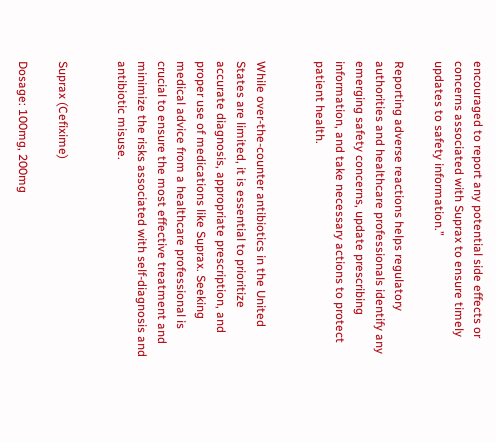encouraged to report any potential side effects or concerns associated with Suprax to ensure timely updates to safety information.”

Reporting adverse reactions helps regulatory authorities and healthcare professionals identify any emerging safety concerns, update prescribing information, and take necessary actions to protect patient health.


While over-the-counter antibiotics in the United States are limited, it is essential to prioritize accurate diagnosis, appropriate prescription, and proper use of medications like Suprax. Seeking medical advice from a healthcare professional is crucial to ensure the most effective treatment and minimize the risks associated with self-diagnosis and antibiotic misuse.


Suprax (Cefixime)

Dosage: 100mg, 200mg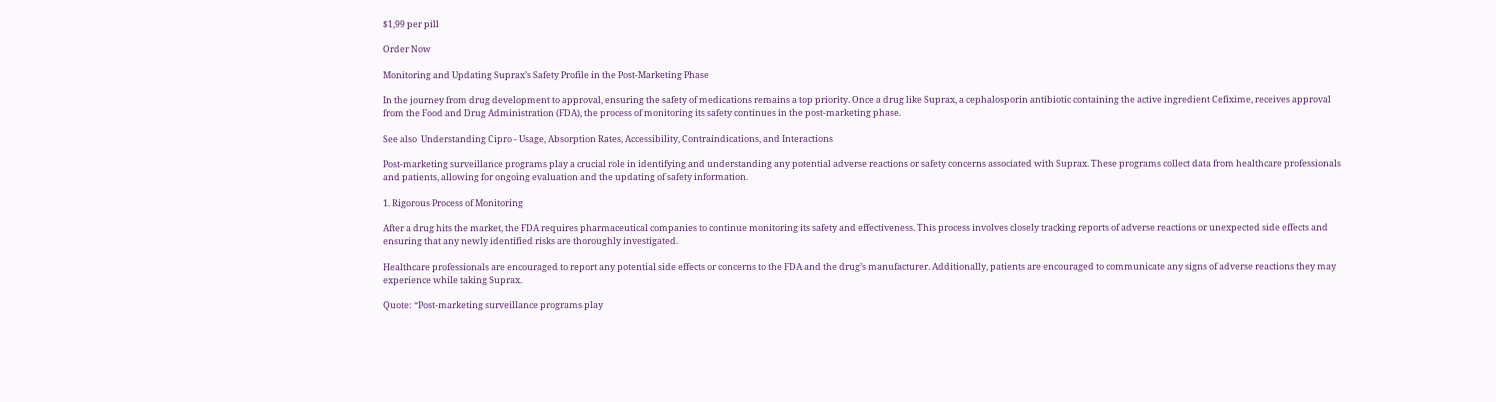$1,99 per pill

Order Now

Monitoring and Updating Suprax’s Safety Profile in the Post-Marketing Phase

In the journey from drug development to approval, ensuring the safety of medications remains a top priority. Once a drug like Suprax, a cephalosporin antibiotic containing the active ingredient Cefixime, receives approval from the Food and Drug Administration (FDA), the process of monitoring its safety continues in the post-marketing phase.

See also  Understanding Cipro - Usage, Absorption Rates, Accessibility, Contraindications, and Interactions

Post-marketing surveillance programs play a crucial role in identifying and understanding any potential adverse reactions or safety concerns associated with Suprax. These programs collect data from healthcare professionals and patients, allowing for ongoing evaluation and the updating of safety information.

1. Rigorous Process of Monitoring

After a drug hits the market, the FDA requires pharmaceutical companies to continue monitoring its safety and effectiveness. This process involves closely tracking reports of adverse reactions or unexpected side effects and ensuring that any newly identified risks are thoroughly investigated.

Healthcare professionals are encouraged to report any potential side effects or concerns to the FDA and the drug’s manufacturer. Additionally, patients are encouraged to communicate any signs of adverse reactions they may experience while taking Suprax.

Quote: “Post-marketing surveillance programs play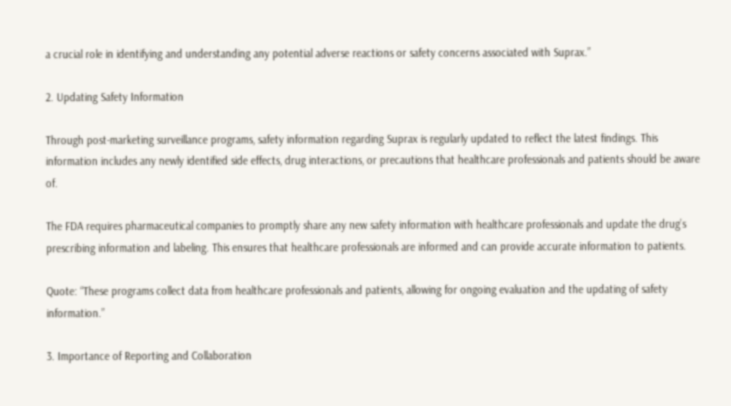a crucial role in identifying and understanding any potential adverse reactions or safety concerns associated with Suprax.”

2. Updating Safety Information

Through post-marketing surveillance programs, safety information regarding Suprax is regularly updated to reflect the latest findings. This information includes any newly identified side effects, drug interactions, or precautions that healthcare professionals and patients should be aware of.

The FDA requires pharmaceutical companies to promptly share any new safety information with healthcare professionals and update the drug’s prescribing information and labeling. This ensures that healthcare professionals are informed and can provide accurate information to patients.

Quote: “These programs collect data from healthcare professionals and patients, allowing for ongoing evaluation and the updating of safety information.”

3. Importance of Reporting and Collaboration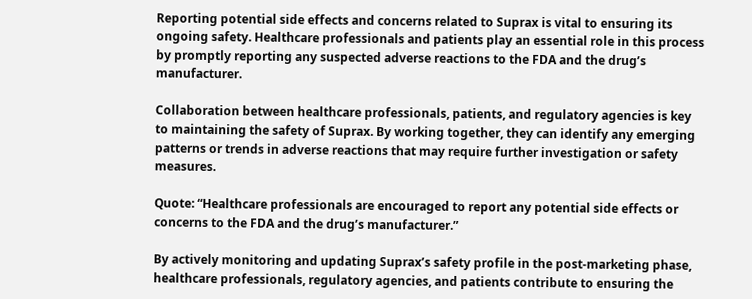Reporting potential side effects and concerns related to Suprax is vital to ensuring its ongoing safety. Healthcare professionals and patients play an essential role in this process by promptly reporting any suspected adverse reactions to the FDA and the drug’s manufacturer.

Collaboration between healthcare professionals, patients, and regulatory agencies is key to maintaining the safety of Suprax. By working together, they can identify any emerging patterns or trends in adverse reactions that may require further investigation or safety measures.

Quote: “Healthcare professionals are encouraged to report any potential side effects or concerns to the FDA and the drug’s manufacturer.”

By actively monitoring and updating Suprax’s safety profile in the post-marketing phase, healthcare professionals, regulatory agencies, and patients contribute to ensuring the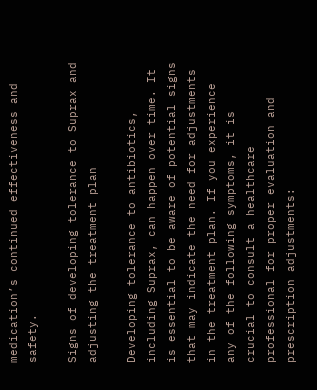medication’s continued effectiveness and safety.

Signs of developing tolerance to Suprax and adjusting the treatment plan

Developing tolerance to antibiotics, including Suprax, can happen over time. It is essential to be aware of potential signs that may indicate the need for adjustments in the treatment plan. If you experience any of the following symptoms, it is crucial to consult a healthcare professional for proper evaluation and prescription adjustments: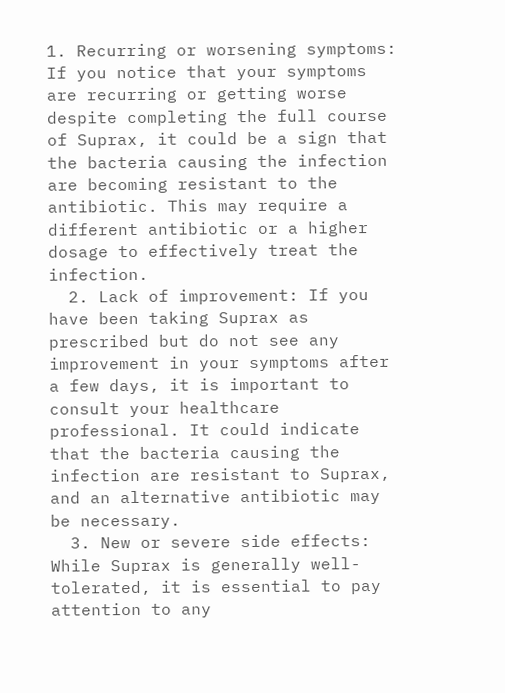1. Recurring or worsening symptoms: If you notice that your symptoms are recurring or getting worse despite completing the full course of Suprax, it could be a sign that the bacteria causing the infection are becoming resistant to the antibiotic. This may require a different antibiotic or a higher dosage to effectively treat the infection.
  2. Lack of improvement: If you have been taking Suprax as prescribed but do not see any improvement in your symptoms after a few days, it is important to consult your healthcare professional. It could indicate that the bacteria causing the infection are resistant to Suprax, and an alternative antibiotic may be necessary.
  3. New or severe side effects: While Suprax is generally well-tolerated, it is essential to pay attention to any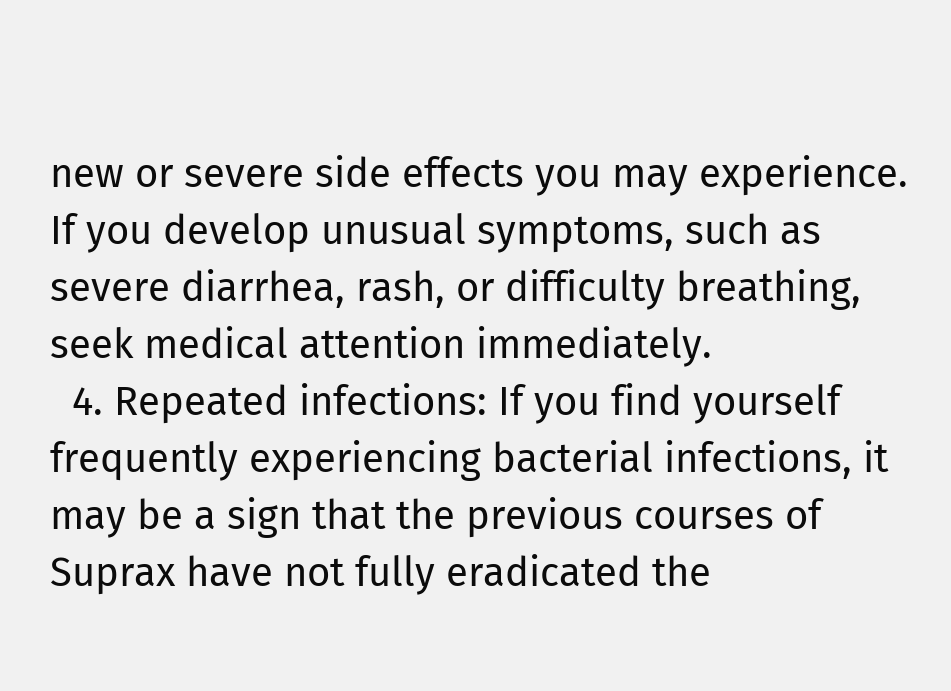new or severe side effects you may experience. If you develop unusual symptoms, such as severe diarrhea, rash, or difficulty breathing, seek medical attention immediately.
  4. Repeated infections: If you find yourself frequently experiencing bacterial infections, it may be a sign that the previous courses of Suprax have not fully eradicated the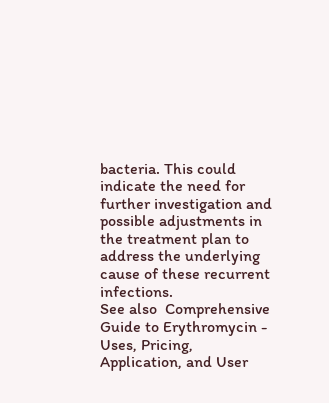bacteria. This could indicate the need for further investigation and possible adjustments in the treatment plan to address the underlying cause of these recurrent infections.
See also  Comprehensive Guide to Erythromycin - Uses, Pricing, Application, and User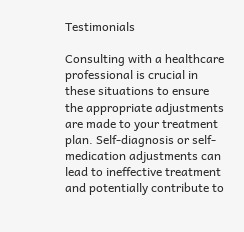Testimonials

Consulting with a healthcare professional is crucial in these situations to ensure the appropriate adjustments are made to your treatment plan. Self-diagnosis or self-medication adjustments can lead to ineffective treatment and potentially contribute to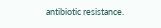antibiotic resistance.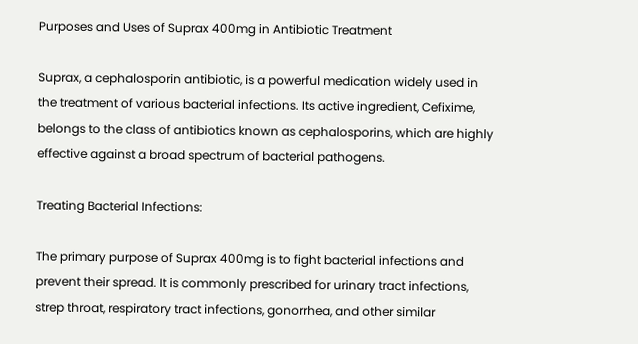Purposes and Uses of Suprax 400mg in Antibiotic Treatment

Suprax, a cephalosporin antibiotic, is a powerful medication widely used in the treatment of various bacterial infections. Its active ingredient, Cefixime, belongs to the class of antibiotics known as cephalosporins, which are highly effective against a broad spectrum of bacterial pathogens.

Treating Bacterial Infections:

The primary purpose of Suprax 400mg is to fight bacterial infections and prevent their spread. It is commonly prescribed for urinary tract infections, strep throat, respiratory tract infections, gonorrhea, and other similar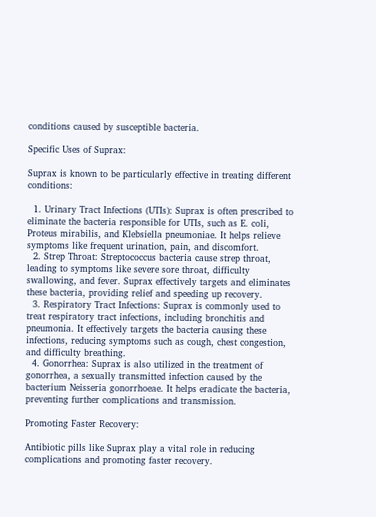conditions caused by susceptible bacteria.

Specific Uses of Suprax:

Suprax is known to be particularly effective in treating different conditions:

  1. Urinary Tract Infections (UTIs): Suprax is often prescribed to eliminate the bacteria responsible for UTIs, such as E. coli, Proteus mirabilis, and Klebsiella pneumoniae. It helps relieve symptoms like frequent urination, pain, and discomfort.
  2. Strep Throat: Streptococcus bacteria cause strep throat, leading to symptoms like severe sore throat, difficulty swallowing, and fever. Suprax effectively targets and eliminates these bacteria, providing relief and speeding up recovery.
  3. Respiratory Tract Infections: Suprax is commonly used to treat respiratory tract infections, including bronchitis and pneumonia. It effectively targets the bacteria causing these infections, reducing symptoms such as cough, chest congestion, and difficulty breathing.
  4. Gonorrhea: Suprax is also utilized in the treatment of gonorrhea, a sexually transmitted infection caused by the bacterium Neisseria gonorrhoeae. It helps eradicate the bacteria, preventing further complications and transmission.

Promoting Faster Recovery:

Antibiotic pills like Suprax play a vital role in reducing complications and promoting faster recovery.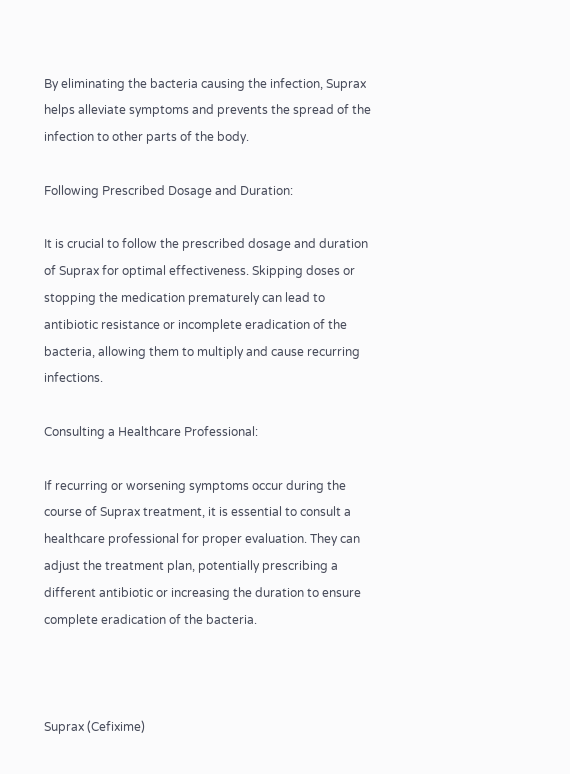By eliminating the bacteria causing the infection, Suprax helps alleviate symptoms and prevents the spread of the infection to other parts of the body.

Following Prescribed Dosage and Duration:

It is crucial to follow the prescribed dosage and duration of Suprax for optimal effectiveness. Skipping doses or stopping the medication prematurely can lead to antibiotic resistance or incomplete eradication of the bacteria, allowing them to multiply and cause recurring infections.

Consulting a Healthcare Professional:

If recurring or worsening symptoms occur during the course of Suprax treatment, it is essential to consult a healthcare professional for proper evaluation. They can adjust the treatment plan, potentially prescribing a different antibiotic or increasing the duration to ensure complete eradication of the bacteria.



Suprax (Cefixime)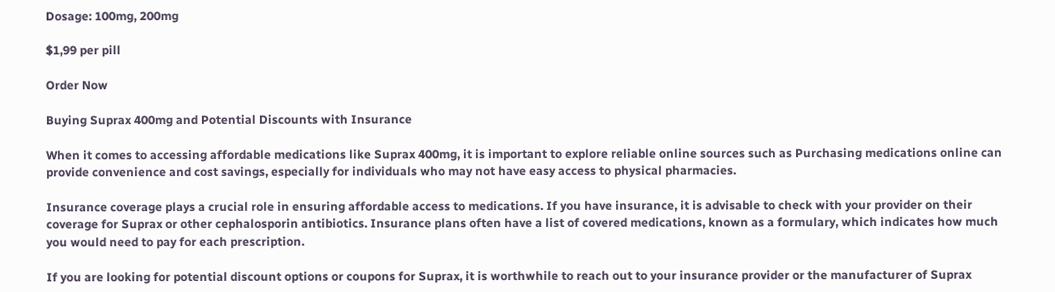Dosage: 100mg, 200mg

$1,99 per pill

Order Now

Buying Suprax 400mg and Potential Discounts with Insurance

When it comes to accessing affordable medications like Suprax 400mg, it is important to explore reliable online sources such as Purchasing medications online can provide convenience and cost savings, especially for individuals who may not have easy access to physical pharmacies.

Insurance coverage plays a crucial role in ensuring affordable access to medications. If you have insurance, it is advisable to check with your provider on their coverage for Suprax or other cephalosporin antibiotics. Insurance plans often have a list of covered medications, known as a formulary, which indicates how much you would need to pay for each prescription.

If you are looking for potential discount options or coupons for Suprax, it is worthwhile to reach out to your insurance provider or the manufacturer of Suprax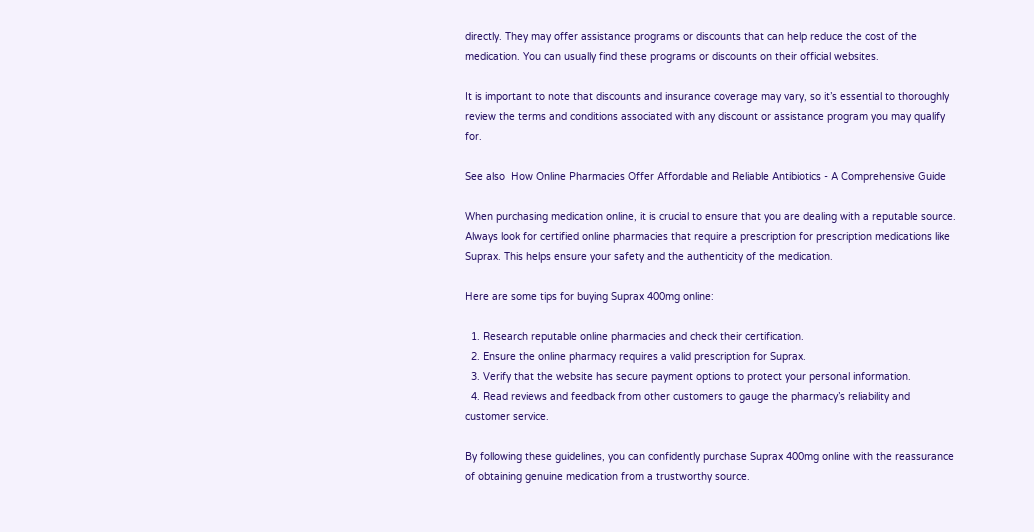directly. They may offer assistance programs or discounts that can help reduce the cost of the medication. You can usually find these programs or discounts on their official websites.

It is important to note that discounts and insurance coverage may vary, so it’s essential to thoroughly review the terms and conditions associated with any discount or assistance program you may qualify for.

See also  How Online Pharmacies Offer Affordable and Reliable Antibiotics - A Comprehensive Guide

When purchasing medication online, it is crucial to ensure that you are dealing with a reputable source. Always look for certified online pharmacies that require a prescription for prescription medications like Suprax. This helps ensure your safety and the authenticity of the medication.

Here are some tips for buying Suprax 400mg online:

  1. Research reputable online pharmacies and check their certification.
  2. Ensure the online pharmacy requires a valid prescription for Suprax.
  3. Verify that the website has secure payment options to protect your personal information.
  4. Read reviews and feedback from other customers to gauge the pharmacy’s reliability and customer service.

By following these guidelines, you can confidently purchase Suprax 400mg online with the reassurance of obtaining genuine medication from a trustworthy source.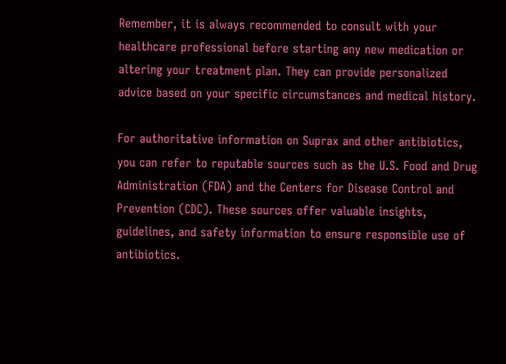Remember, it is always recommended to consult with your healthcare professional before starting any new medication or altering your treatment plan. They can provide personalized advice based on your specific circumstances and medical history.

For authoritative information on Suprax and other antibiotics, you can refer to reputable sources such as the U.S. Food and Drug Administration (FDA) and the Centers for Disease Control and Prevention (CDC). These sources offer valuable insights, guidelines, and safety information to ensure responsible use of antibiotics.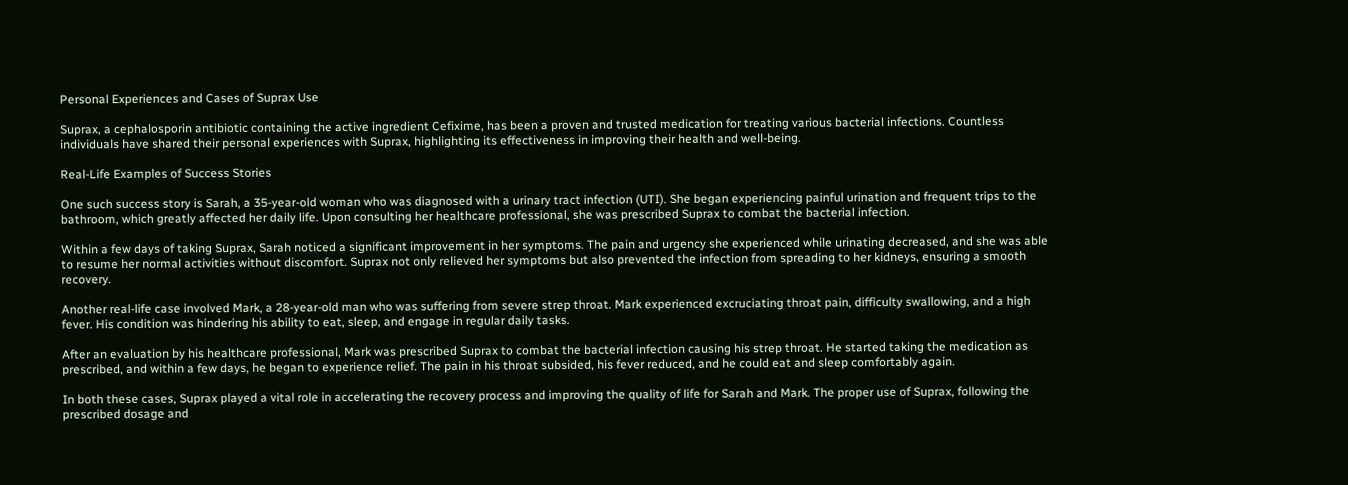Personal Experiences and Cases of Suprax Use

Suprax, a cephalosporin antibiotic containing the active ingredient Cefixime, has been a proven and trusted medication for treating various bacterial infections. Countless individuals have shared their personal experiences with Suprax, highlighting its effectiveness in improving their health and well-being.

Real-Life Examples of Success Stories

One such success story is Sarah, a 35-year-old woman who was diagnosed with a urinary tract infection (UTI). She began experiencing painful urination and frequent trips to the bathroom, which greatly affected her daily life. Upon consulting her healthcare professional, she was prescribed Suprax to combat the bacterial infection.

Within a few days of taking Suprax, Sarah noticed a significant improvement in her symptoms. The pain and urgency she experienced while urinating decreased, and she was able to resume her normal activities without discomfort. Suprax not only relieved her symptoms but also prevented the infection from spreading to her kidneys, ensuring a smooth recovery.

Another real-life case involved Mark, a 28-year-old man who was suffering from severe strep throat. Mark experienced excruciating throat pain, difficulty swallowing, and a high fever. His condition was hindering his ability to eat, sleep, and engage in regular daily tasks.

After an evaluation by his healthcare professional, Mark was prescribed Suprax to combat the bacterial infection causing his strep throat. He started taking the medication as prescribed, and within a few days, he began to experience relief. The pain in his throat subsided, his fever reduced, and he could eat and sleep comfortably again.

In both these cases, Suprax played a vital role in accelerating the recovery process and improving the quality of life for Sarah and Mark. The proper use of Suprax, following the prescribed dosage and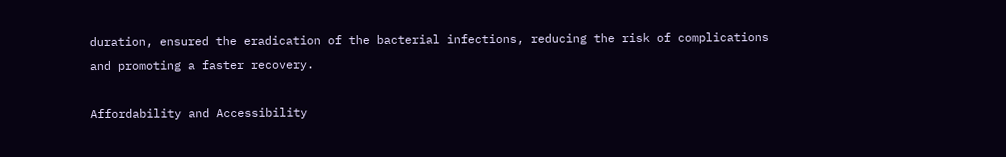duration, ensured the eradication of the bacterial infections, reducing the risk of complications and promoting a faster recovery.

Affordability and Accessibility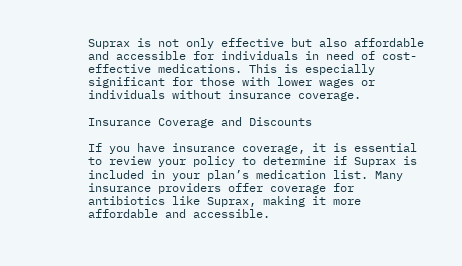Suprax is not only effective but also affordable and accessible for individuals in need of cost-effective medications. This is especially significant for those with lower wages or individuals without insurance coverage.

Insurance Coverage and Discounts

If you have insurance coverage, it is essential to review your policy to determine if Suprax is included in your plan’s medication list. Many insurance providers offer coverage for antibiotics like Suprax, making it more affordable and accessible.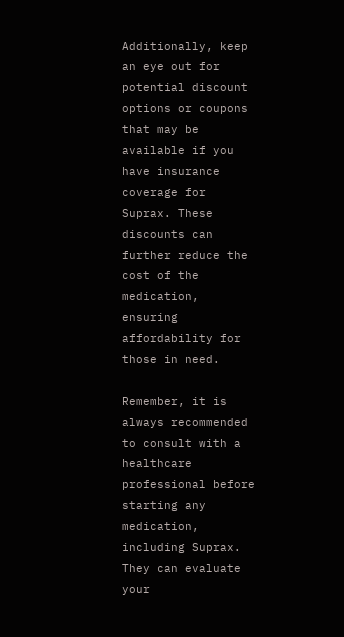Additionally, keep an eye out for potential discount options or coupons that may be available if you have insurance coverage for Suprax. These discounts can further reduce the cost of the medication, ensuring affordability for those in need.

Remember, it is always recommended to consult with a healthcare professional before starting any medication, including Suprax. They can evaluate your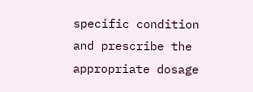specific condition and prescribe the appropriate dosage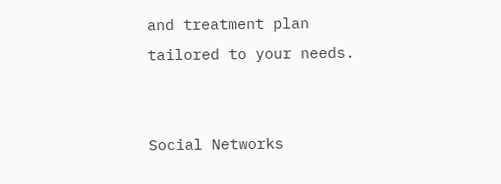and treatment plan tailored to your needs.


Social Networks